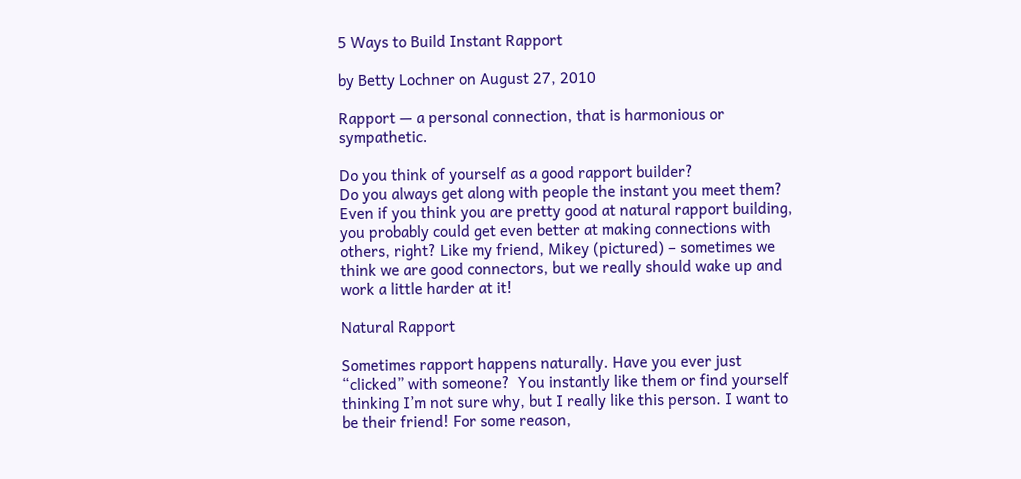5 Ways to Build Instant Rapport

by Betty Lochner on August 27, 2010

Rapport — a personal connection, that is harmonious or sympathetic.

Do you think of yourself as a good rapport builder?
Do you always get along with people the instant you meet them?
Even if you think you are pretty good at natural rapport building, you probably could get even better at making connections with others, right? Like my friend, Mikey (pictured) – sometimes we think we are good connectors, but we really should wake up and work a little harder at it!

Natural Rapport

Sometimes rapport happens naturally. Have you ever just “clicked” with someone?  You instantly like them or find yourself thinking I’m not sure why, but I really like this person. I want to be their friend! For some reason,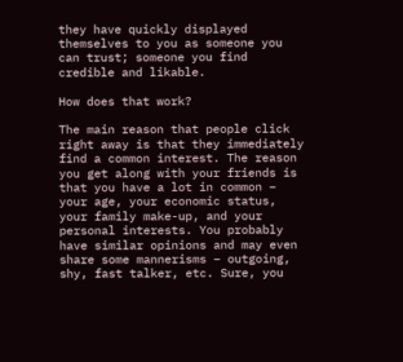they have quickly displayed themselves to you as someone you can trust; someone you find credible and likable.

How does that work?

The main reason that people click right away is that they immediately find a common interest. The reason you get along with your friends is that you have a lot in common – your age, your economic status, your family make-up, and your personal interests. You probably have similar opinions and may even share some mannerisms – outgoing, shy, fast talker, etc. Sure, you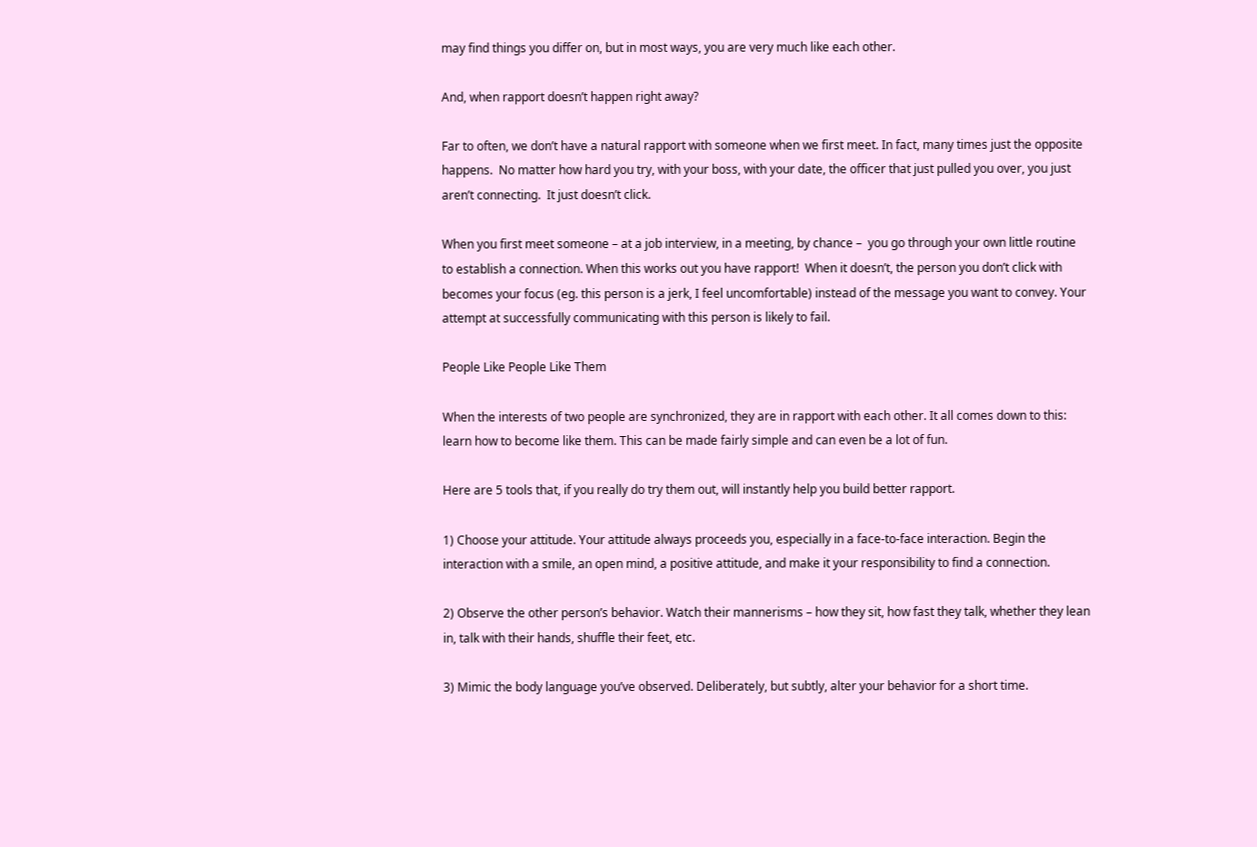may find things you differ on, but in most ways, you are very much like each other.

And, when rapport doesn’t happen right away?

Far to often, we don’t have a natural rapport with someone when we first meet. In fact, many times just the opposite happens.  No matter how hard you try, with your boss, with your date, the officer that just pulled you over, you just aren’t connecting.  It just doesn’t click.

When you first meet someone – at a job interview, in a meeting, by chance –  you go through your own little routine to establish a connection. When this works out you have rapport!  When it doesn’t, the person you don’t click with becomes your focus (eg. this person is a jerk, I feel uncomfortable) instead of the message you want to convey. Your attempt at successfully communicating with this person is likely to fail.

People Like People Like Them

When the interests of two people are synchronized, they are in rapport with each other. It all comes down to this: learn how to become like them. This can be made fairly simple and can even be a lot of fun.

Here are 5 tools that, if you really do try them out, will instantly help you build better rapport.

1) Choose your attitude. Your attitude always proceeds you, especially in a face-to-face interaction. Begin the interaction with a smile, an open mind, a positive attitude, and make it your responsibility to find a connection.

2) Observe the other person’s behavior. Watch their mannerisms – how they sit, how fast they talk, whether they lean in, talk with their hands, shuffle their feet, etc.

3) Mimic the body language you’ve observed. Deliberately, but subtly, alter your behavior for a short time.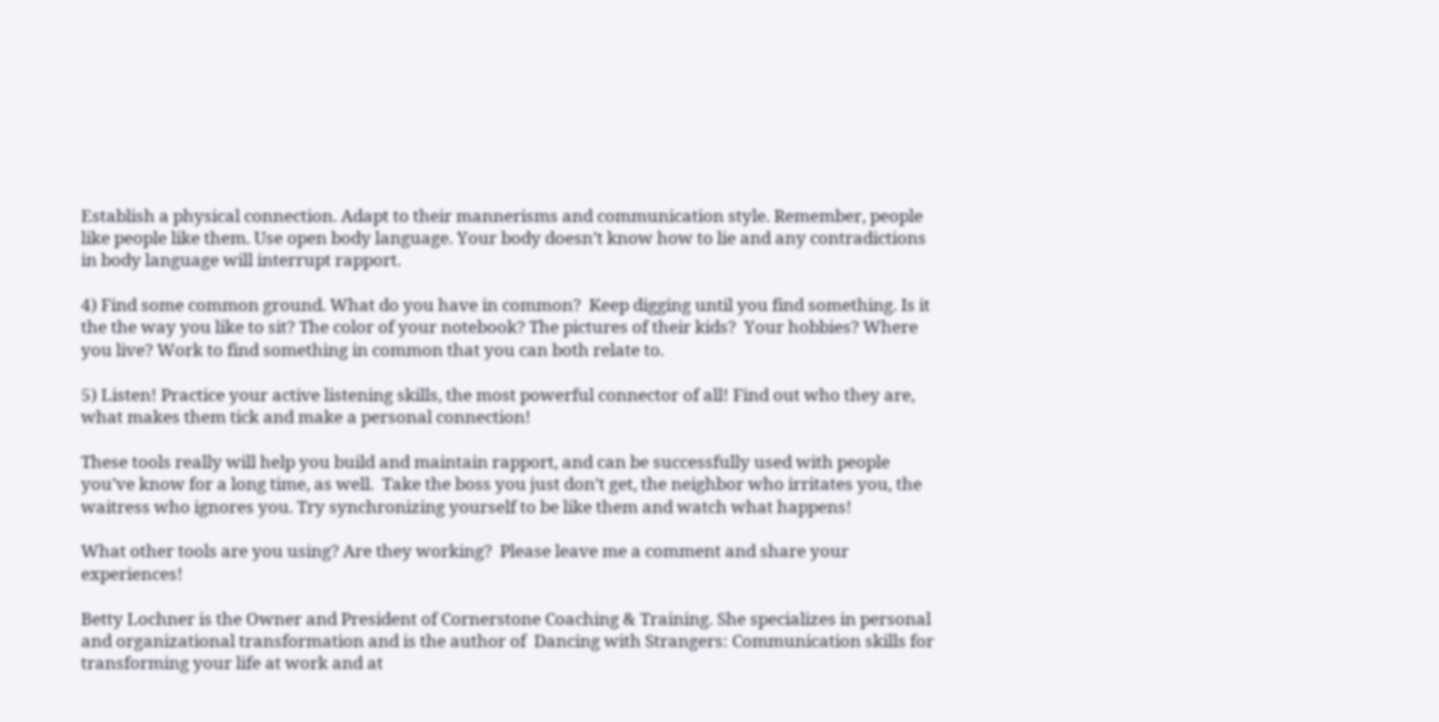Establish a physical connection. Adapt to their mannerisms and communication style. Remember, people like people like them. Use open body language. Your body doesn’t know how to lie and any contradictions in body language will interrupt rapport.

4) Find some common ground. What do you have in common?  Keep digging until you find something. Is it the the way you like to sit? The color of your notebook? The pictures of their kids?  Your hobbies? Where you live? Work to find something in common that you can both relate to.

5) Listen! Practice your active listening skills, the most powerful connector of all! Find out who they are, what makes them tick and make a personal connection!

These tools really will help you build and maintain rapport, and can be successfully used with people you’ve know for a long time, as well.  Take the boss you just don’t get, the neighbor who irritates you, the waitress who ignores you. Try synchronizing yourself to be like them and watch what happens!

What other tools are you using? Are they working?  Please leave me a comment and share your experiences!

Betty Lochner is the Owner and President of Cornerstone Coaching & Training. She specializes in personal and organizational transformation and is the author of  Dancing with Strangers: Communication skills for transforming your life at work and at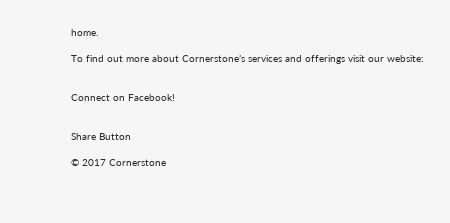home.

To find out more about Cornerstone’s services and offerings visit our website:


Connect on Facebook!


Share Button

© 2017 Cornerstone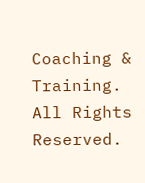Coaching & Training. All Rights Reserved.